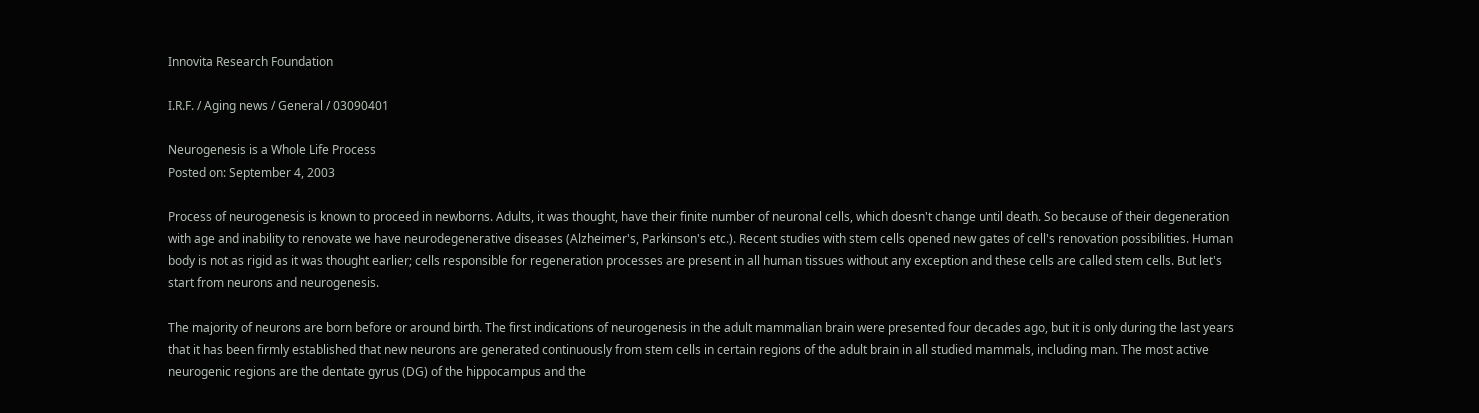Innovita Research Foundation

I.R.F. / Aging news / General / 03090401

Neurogenesis is a Whole Life Process
Posted on: September 4, 2003

Process of neurogenesis is known to proceed in newborns. Adults, it was thought, have their finite number of neuronal cells, which doesn't change until death. So because of their degeneration with age and inability to renovate we have neurodegenerative diseases (Alzheimer's, Parkinson's etc.). Recent studies with stem cells opened new gates of cell's renovation possibilities. Human body is not as rigid as it was thought earlier; cells responsible for regeneration processes are present in all human tissues without any exception and these cells are called stem cells. But let's start from neurons and neurogenesis.

The majority of neurons are born before or around birth. The first indications of neurogenesis in the adult mammalian brain were presented four decades ago, but it is only during the last years that it has been firmly established that new neurons are generated continuously from stem cells in certain regions of the adult brain in all studied mammals, including man. The most active neurogenic regions are the dentate gyrus (DG) of the hippocampus and the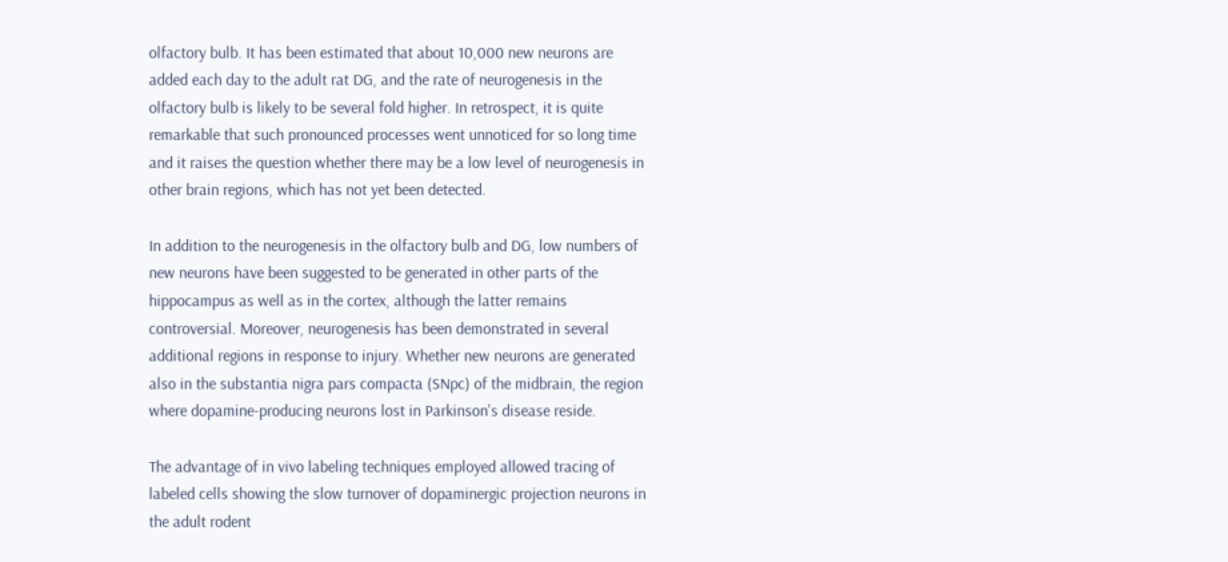olfactory bulb. It has been estimated that about 10,000 new neurons are added each day to the adult rat DG, and the rate of neurogenesis in the olfactory bulb is likely to be several fold higher. In retrospect, it is quite remarkable that such pronounced processes went unnoticed for so long time and it raises the question whether there may be a low level of neurogenesis in other brain regions, which has not yet been detected.

In addition to the neurogenesis in the olfactory bulb and DG, low numbers of new neurons have been suggested to be generated in other parts of the hippocampus as well as in the cortex, although the latter remains controversial. Moreover, neurogenesis has been demonstrated in several additional regions in response to injury. Whether new neurons are generated also in the substantia nigra pars compacta (SNpc) of the midbrain, the region where dopamine-producing neurons lost in Parkinson's disease reside.

The advantage of in vivo labeling techniques employed allowed tracing of labeled cells showing the slow turnover of dopaminergic projection neurons in the adult rodent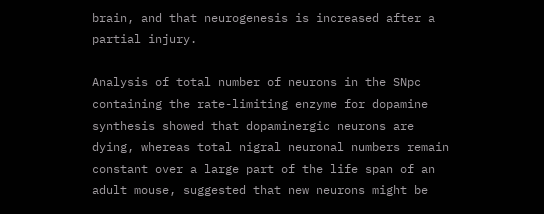brain, and that neurogenesis is increased after a partial injury.

Analysis of total number of neurons in the SNpc containing the rate-limiting enzyme for dopamine synthesis showed that dopaminergic neurons are dying, whereas total nigral neuronal numbers remain constant over a large part of the life span of an adult mouse, suggested that new neurons might be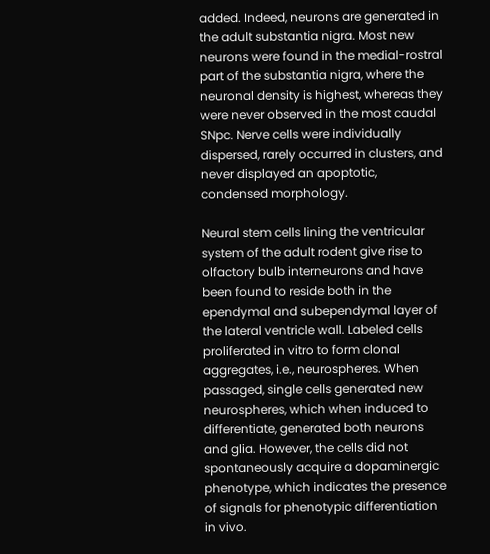added. Indeed, neurons are generated in the adult substantia nigra. Most new neurons were found in the medial-rostral part of the substantia nigra, where the neuronal density is highest, whereas they were never observed in the most caudal SNpc. Nerve cells were individually dispersed, rarely occurred in clusters, and never displayed an apoptotic, condensed morphology.

Neural stem cells lining the ventricular system of the adult rodent give rise to olfactory bulb interneurons and have been found to reside both in the ependymal and subependymal layer of the lateral ventricle wall. Labeled cells proliferated in vitro to form clonal aggregates, i.e., neurospheres. When passaged, single cells generated new neurospheres, which when induced to differentiate, generated both neurons and glia. However, the cells did not spontaneously acquire a dopaminergic phenotype, which indicates the presence of signals for phenotypic differentiation in vivo.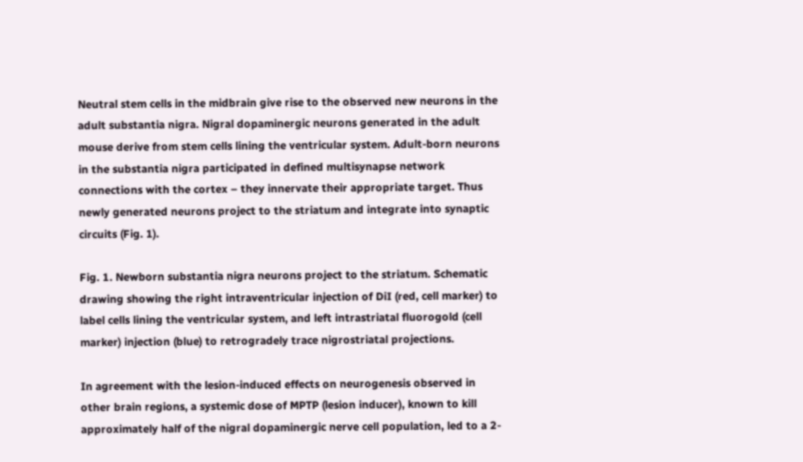Neutral stem cells in the midbrain give rise to the observed new neurons in the adult substantia nigra. Nigral dopaminergic neurons generated in the adult mouse derive from stem cells lining the ventricular system. Adult-born neurons in the substantia nigra participated in defined multisynapse network connections with the cortex – they innervate their appropriate target. Thus newly generated neurons project to the striatum and integrate into synaptic circuits (Fig. 1).

Fig. 1. Newborn substantia nigra neurons project to the striatum. Schematic drawing showing the right intraventricular injection of DiI (red, cell marker) to label cells lining the ventricular system, and left intrastriatal fluorogold (cell marker) injection (blue) to retrogradely trace nigrostriatal projections.

In agreement with the lesion-induced effects on neurogenesis observed in other brain regions, a systemic dose of MPTP (lesion inducer), known to kill approximately half of the nigral dopaminergic nerve cell population, led to a 2-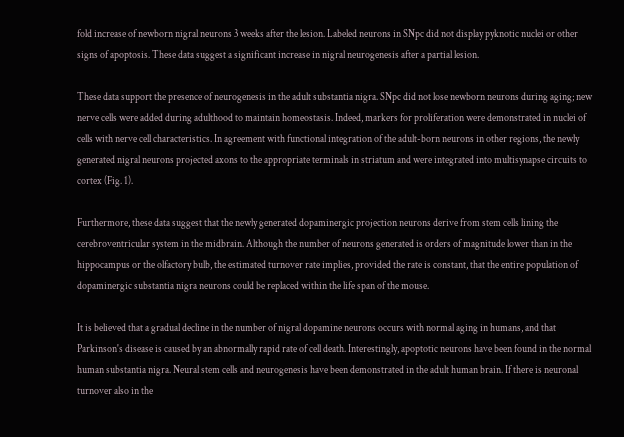fold increase of newborn nigral neurons 3 weeks after the lesion. Labeled neurons in SNpc did not display pyknotic nuclei or other signs of apoptosis. These data suggest a significant increase in nigral neurogenesis after a partial lesion.

These data support the presence of neurogenesis in the adult substantia nigra. SNpc did not lose newborn neurons during aging; new nerve cells were added during adulthood to maintain homeostasis. Indeed, markers for proliferation were demonstrated in nuclei of cells with nerve cell characteristics. In agreement with functional integration of the adult-born neurons in other regions, the newly generated nigral neurons projected axons to the appropriate terminals in striatum and were integrated into multisynapse circuits to cortex (Fig. 1).

Furthermore, these data suggest that the newly generated dopaminergic projection neurons derive from stem cells lining the cerebroventricular system in the midbrain. Although the number of neurons generated is orders of magnitude lower than in the hippocampus or the olfactory bulb, the estimated turnover rate implies, provided the rate is constant, that the entire population of dopaminergic substantia nigra neurons could be replaced within the life span of the mouse.

It is believed that a gradual decline in the number of nigral dopamine neurons occurs with normal aging in humans, and that Parkinson's disease is caused by an abnormally rapid rate of cell death. Interestingly, apoptotic neurons have been found in the normal human substantia nigra. Neural stem cells and neurogenesis have been demonstrated in the adult human brain. If there is neuronal turnover also in the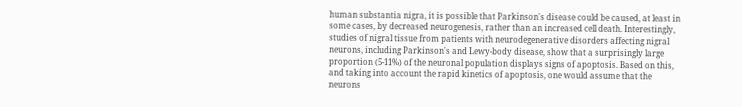human substantia nigra, it is possible that Parkinson's disease could be caused, at least in some cases, by decreased neurogenesis, rather than an increased cell death. Interestingly, studies of nigral tissue from patients with neurodegenerative disorders affecting nigral neurons, including Parkinson's and Lewy-body disease, show that a surprisingly large proportion (5-11%) of the neuronal population displays signs of apoptosis. Based on this, and taking into account the rapid kinetics of apoptosis, one would assume that the neurons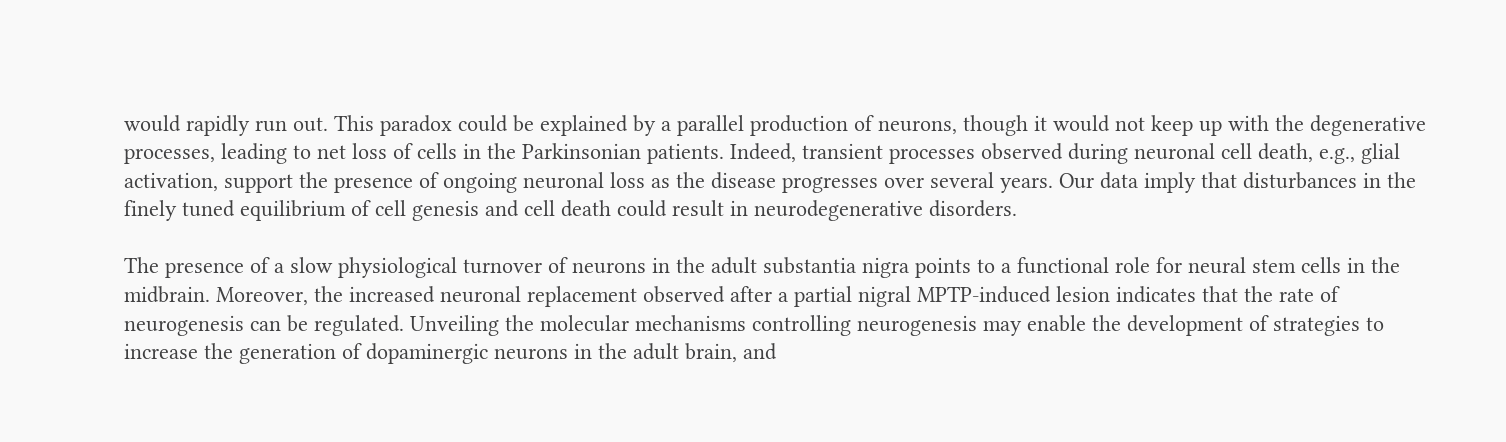would rapidly run out. This paradox could be explained by a parallel production of neurons, though it would not keep up with the degenerative processes, leading to net loss of cells in the Parkinsonian patients. Indeed, transient processes observed during neuronal cell death, e.g., glial activation, support the presence of ongoing neuronal loss as the disease progresses over several years. Our data imply that disturbances in the finely tuned equilibrium of cell genesis and cell death could result in neurodegenerative disorders.

The presence of a slow physiological turnover of neurons in the adult substantia nigra points to a functional role for neural stem cells in the midbrain. Moreover, the increased neuronal replacement observed after a partial nigral MPTP-induced lesion indicates that the rate of neurogenesis can be regulated. Unveiling the molecular mechanisms controlling neurogenesis may enable the development of strategies to increase the generation of dopaminergic neurons in the adult brain, and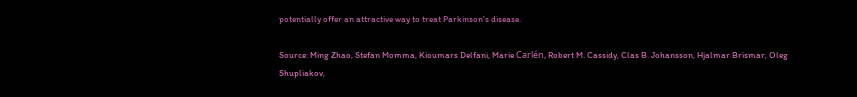potentially offer an attractive way to treat Parkinson's disease.

Source: Ming Zhao, Stefan Momma, Kioumars Delfani, Marie Carlén, Robert M. Cassidy, Clas B. Johansson, Hjalmar Brismar, Oleg Shupliakov,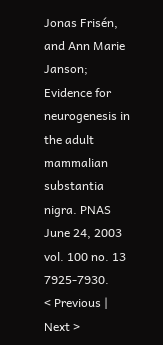Jonas Frisén, and Ann Marie Janson; Evidence for neurogenesis in the adult mammalian substantia nigra. PNAS June 24, 2003 vol. 100 no. 13 7925-7930.
< Previous |  Next >